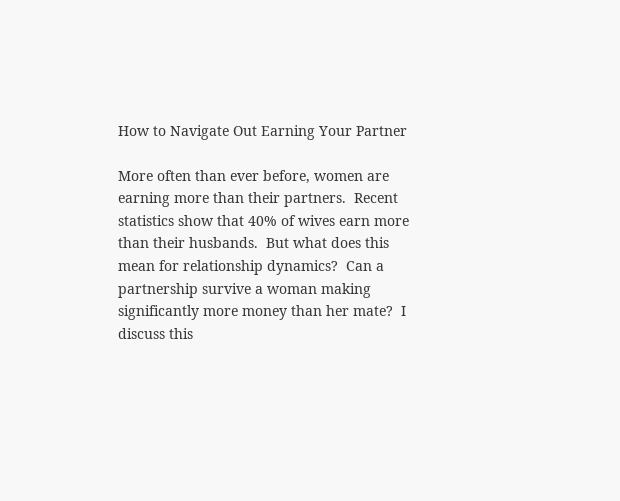How to Navigate Out Earning Your Partner

More often than ever before, women are earning more than their partners.  Recent statistics show that 40% of wives earn more than their husbands.  But what does this mean for relationship dynamics?  Can a partnership survive a woman making significantly more money than her mate?  I discuss this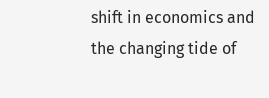shift in economics and the changing tide of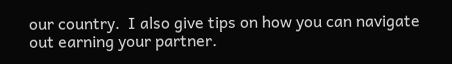our country.  I also give tips on how you can navigate out earning your partner.